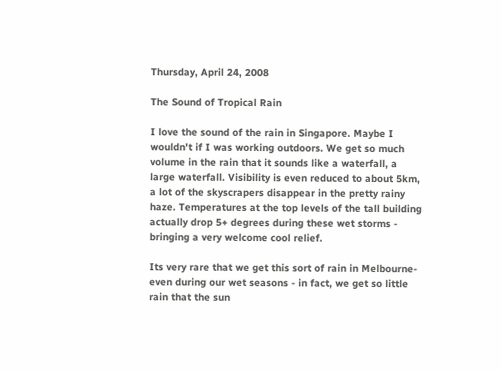Thursday, April 24, 2008

The Sound of Tropical Rain

I love the sound of the rain in Singapore. Maybe I wouldn't if I was working outdoors. We get so much volume in the rain that it sounds like a waterfall, a large waterfall. Visibility is even reduced to about 5km, a lot of the skyscrapers disappear in the pretty rainy haze. Temperatures at the top levels of the tall building actually drop 5+ degrees during these wet storms - bringing a very welcome cool relief.

Its very rare that we get this sort of rain in Melbourne- even during our wet seasons - in fact, we get so little rain that the sun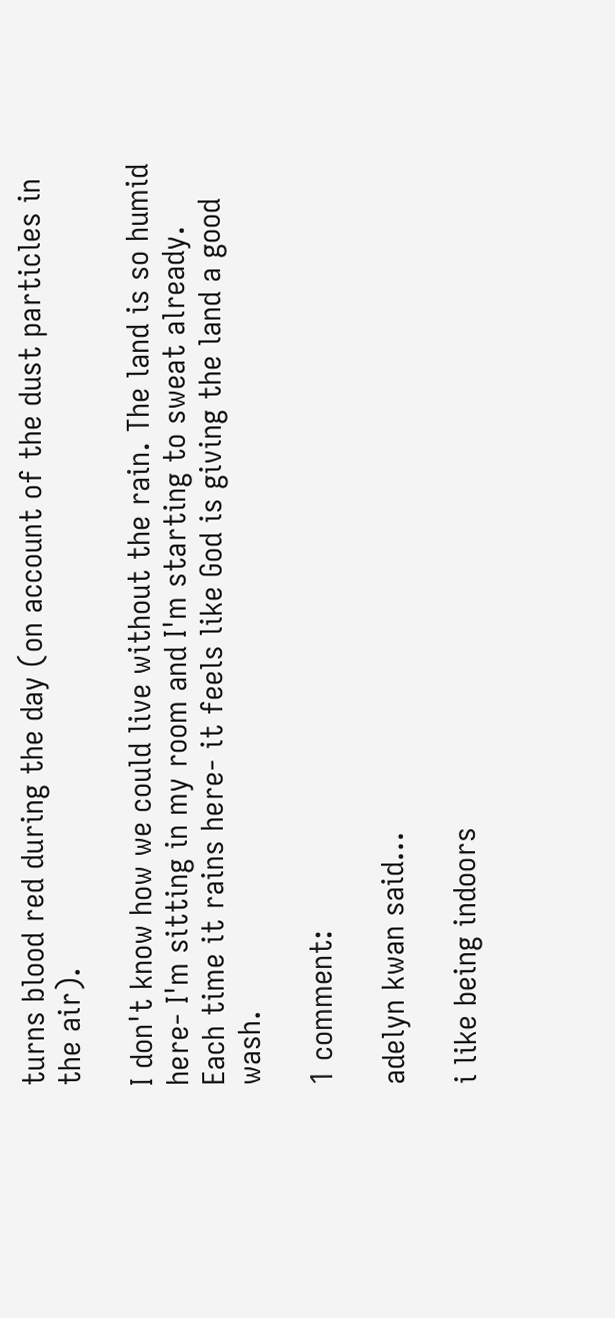turns blood red during the day (on account of the dust particles in the air).

I don't know how we could live without the rain. The land is so humid here- I'm sitting in my room and I'm starting to sweat already.
Each time it rains here- it feels like God is giving the land a good wash.

1 comment:

adelyn kwan said...

i like being indoors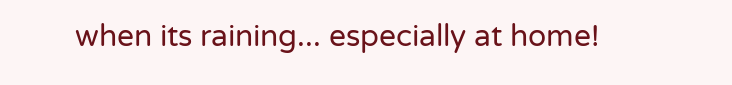when its raining... especially at home!